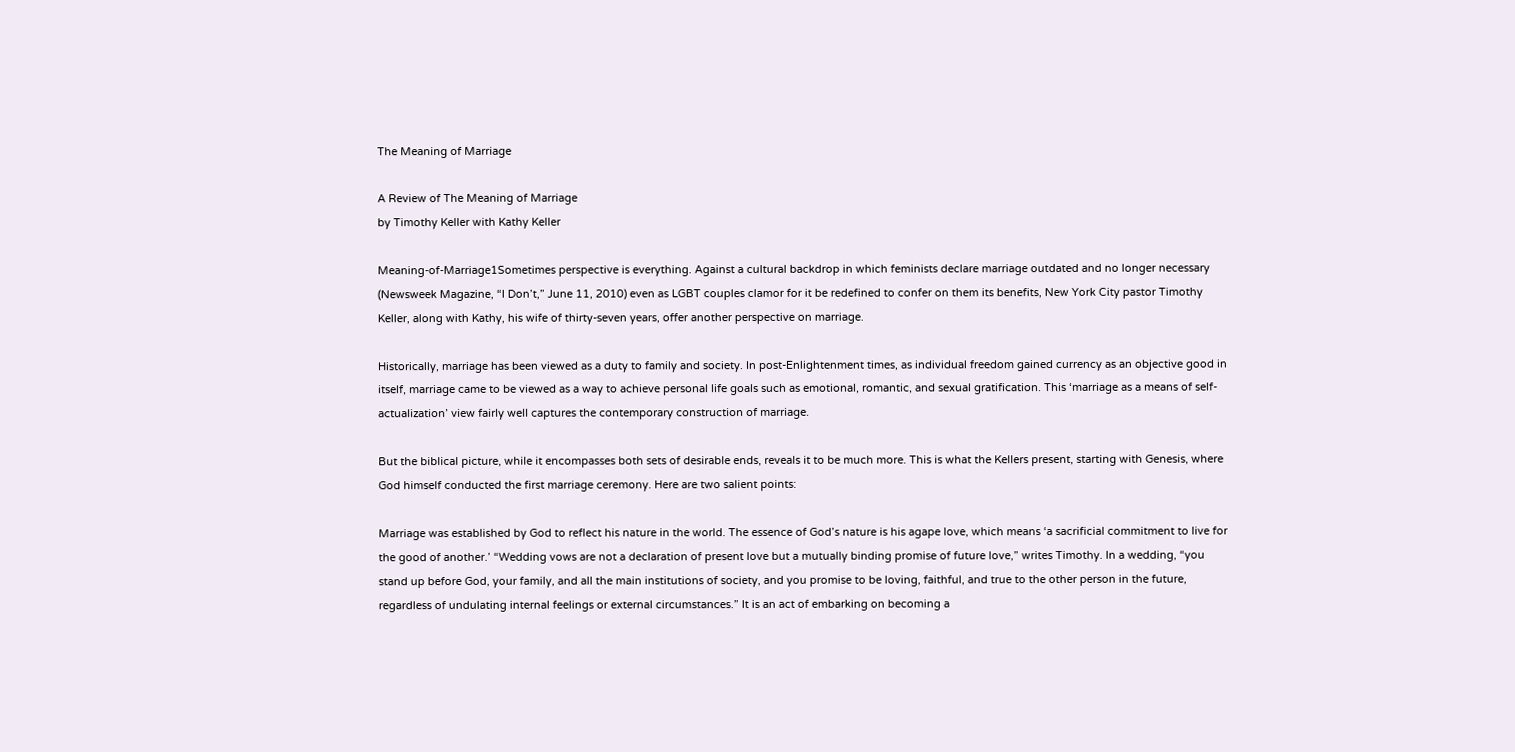The Meaning of Marriage

A Review of The Meaning of Marriage
by Timothy Keller with Kathy Keller

Meaning-of-Marriage1Sometimes perspective is everything. Against a cultural backdrop in which feminists declare marriage outdated and no longer necessary (Newsweek Magazine, “I Don’t,” June 11, 2010) even as LGBT couples clamor for it be redefined to confer on them its benefits, New York City pastor Timothy Keller, along with Kathy, his wife of thirty-seven years, offer another perspective on marriage.

Historically, marriage has been viewed as a duty to family and society. In post-Enlightenment times, as individual freedom gained currency as an objective good in itself, marriage came to be viewed as a way to achieve personal life goals such as emotional, romantic, and sexual gratification. This ‘marriage as a means of self-actualization’ view fairly well captures the contemporary construction of marriage.

But the biblical picture, while it encompasses both sets of desirable ends, reveals it to be much more. This is what the Kellers present, starting with Genesis, where God himself conducted the first marriage ceremony. Here are two salient points:

Marriage was established by God to reflect his nature in the world. The essence of God’s nature is his agape love, which means ‘a sacrificial commitment to live for the good of another.’ “Wedding vows are not a declaration of present love but a mutually binding promise of future love,” writes Timothy. In a wedding, “you stand up before God, your family, and all the main institutions of society, and you promise to be loving, faithful, and true to the other person in the future, regardless of undulating internal feelings or external circumstances.” It is an act of embarking on becoming a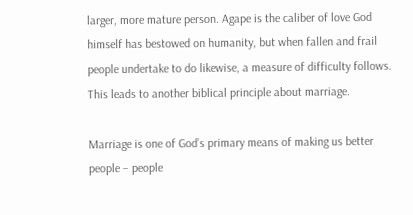larger, more mature person. Agape is the caliber of love God himself has bestowed on humanity, but when fallen and frail people undertake to do likewise, a measure of difficulty follows. This leads to another biblical principle about marriage.

Marriage is one of God’s primary means of making us better people – people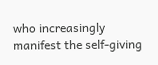who increasingly manifest the self-giving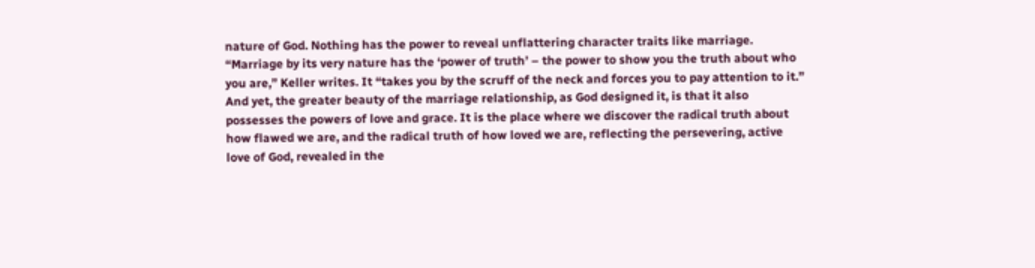nature of God. Nothing has the power to reveal unflattering character traits like marriage. “Marriage by its very nature has the ‘power of truth’ – the power to show you the truth about who you are,” Keller writes. It “takes you by the scruff of the neck and forces you to pay attention to it.” And yet, the greater beauty of the marriage relationship, as God designed it, is that it also possesses the powers of love and grace. It is the place where we discover the radical truth about how flawed we are, and the radical truth of how loved we are, reflecting the persevering, active love of God, revealed in the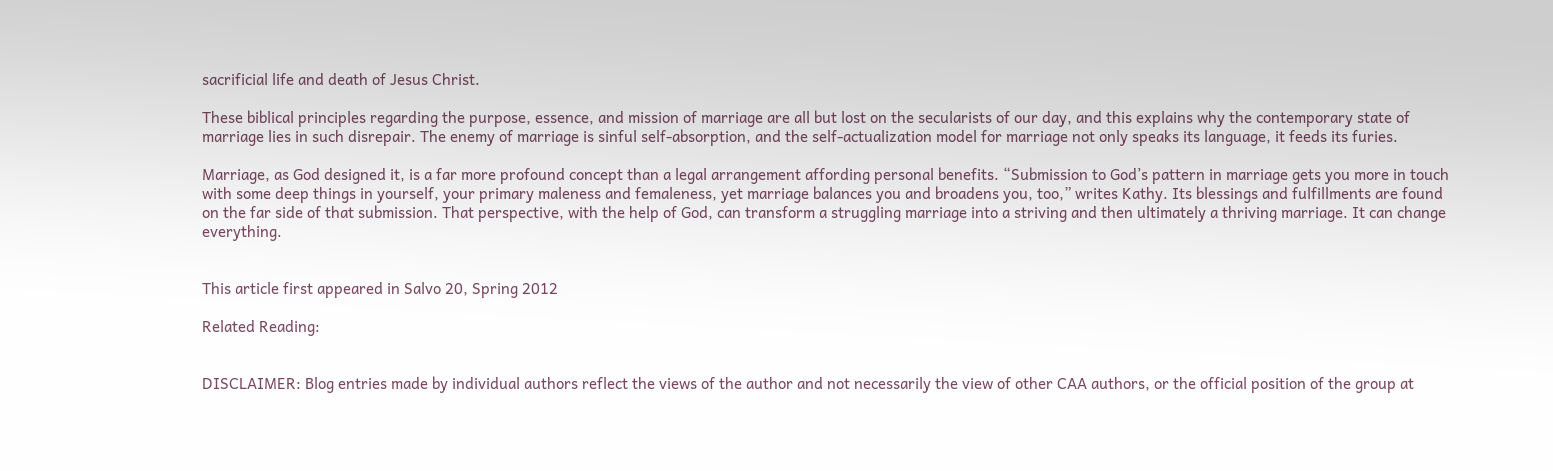sacrificial life and death of Jesus Christ.

These biblical principles regarding the purpose, essence, and mission of marriage are all but lost on the secularists of our day, and this explains why the contemporary state of marriage lies in such disrepair. The enemy of marriage is sinful self-absorption, and the self-actualization model for marriage not only speaks its language, it feeds its furies.

Marriage, as God designed it, is a far more profound concept than a legal arrangement affording personal benefits. “Submission to God’s pattern in marriage gets you more in touch with some deep things in yourself, your primary maleness and femaleness, yet marriage balances you and broadens you, too,” writes Kathy. Its blessings and fulfillments are found on the far side of that submission. That perspective, with the help of God, can transform a struggling marriage into a striving and then ultimately a thriving marriage. It can change everything.


This article first appeared in Salvo 20, Spring 2012

Related Reading:


DISCLAIMER: Blog entries made by individual authors reflect the views of the author and not necessarily the view of other CAA authors, or the official position of the group at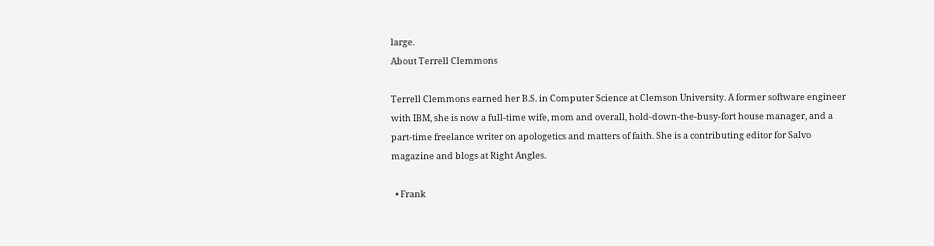large.
About Terrell Clemmons

Terrell Clemmons earned her B.S. in Computer Science at Clemson University. A former software engineer with IBM, she is now a full-time wife, mom and overall, hold-down-the-busy-fort house manager, and a part-time freelance writer on apologetics and matters of faith. She is a contributing editor for Salvo magazine and blogs at Right Angles.

  • Frank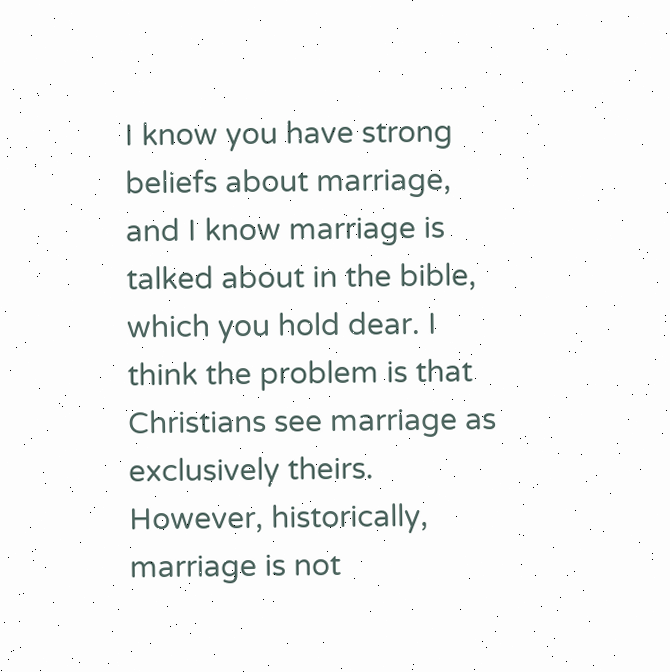I know you have strong beliefs about marriage, and I know marriage is talked about in the bible, which you hold dear. I think the problem is that Christians see marriage as exclusively theirs. However, historically, marriage is not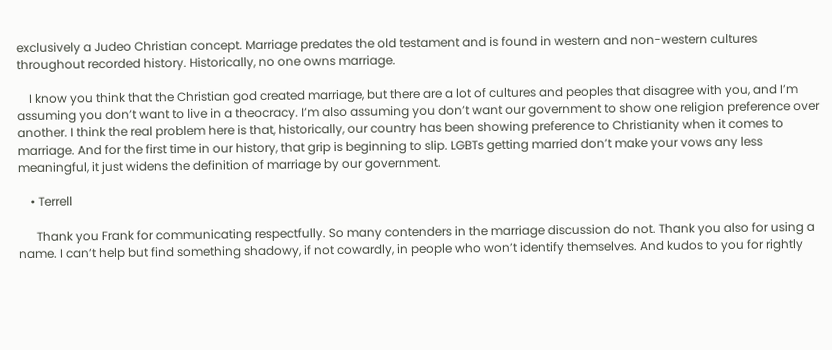exclusively a Judeo Christian concept. Marriage predates the old testament and is found in western and non-western cultures throughout recorded history. Historically, no one owns marriage.

    I know you think that the Christian god created marriage, but there are a lot of cultures and peoples that disagree with you, and I’m assuming you don’t want to live in a theocracy. I’m also assuming you don’t want our government to show one religion preference over another. I think the real problem here is that, historically, our country has been showing preference to Christianity when it comes to marriage. And for the first time in our history, that grip is beginning to slip. LGBTs getting married don’t make your vows any less meaningful, it just widens the definition of marriage by our government.

    • Terrell

      Thank you Frank for communicating respectfully. So many contenders in the marriage discussion do not. Thank you also for using a name. I can’t help but find something shadowy, if not cowardly, in people who won’t identify themselves. And kudos to you for rightly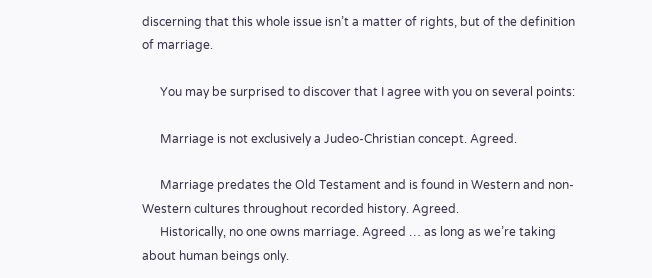discerning that this whole issue isn’t a matter of rights, but of the definition of marriage.

      You may be surprised to discover that I agree with you on several points:

      Marriage is not exclusively a Judeo-Christian concept. Agreed.

      Marriage predates the Old Testament and is found in Western and non-Western cultures throughout recorded history. Agreed.
      Historically, no one owns marriage. Agreed … as long as we’re taking about human beings only.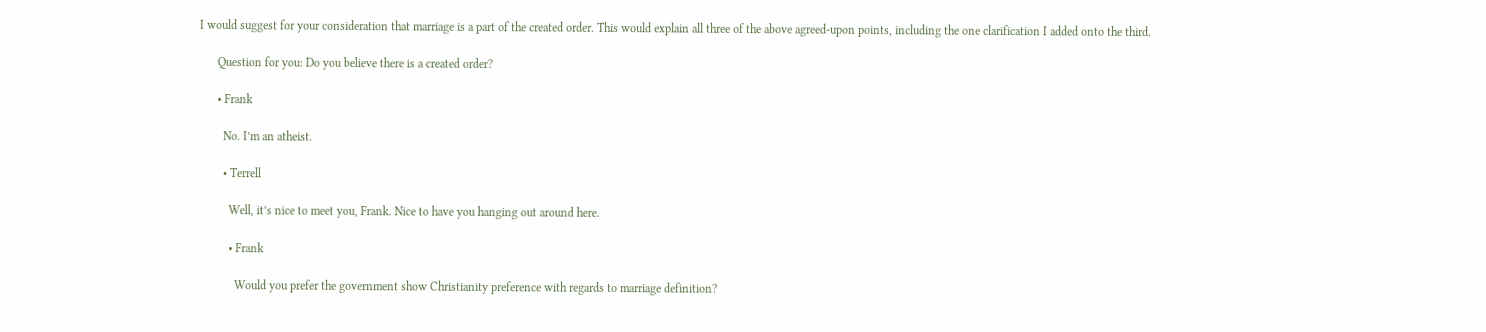I would suggest for your consideration that marriage is a part of the created order. This would explain all three of the above agreed-upon points, including the one clarification I added onto the third.

      Question for you: Do you believe there is a created order?

      • Frank

        No. I’m an atheist.

        • Terrell

          Well, it’s nice to meet you, Frank. Nice to have you hanging out around here.

          • Frank

            Would you prefer the government show Christianity preference with regards to marriage definition?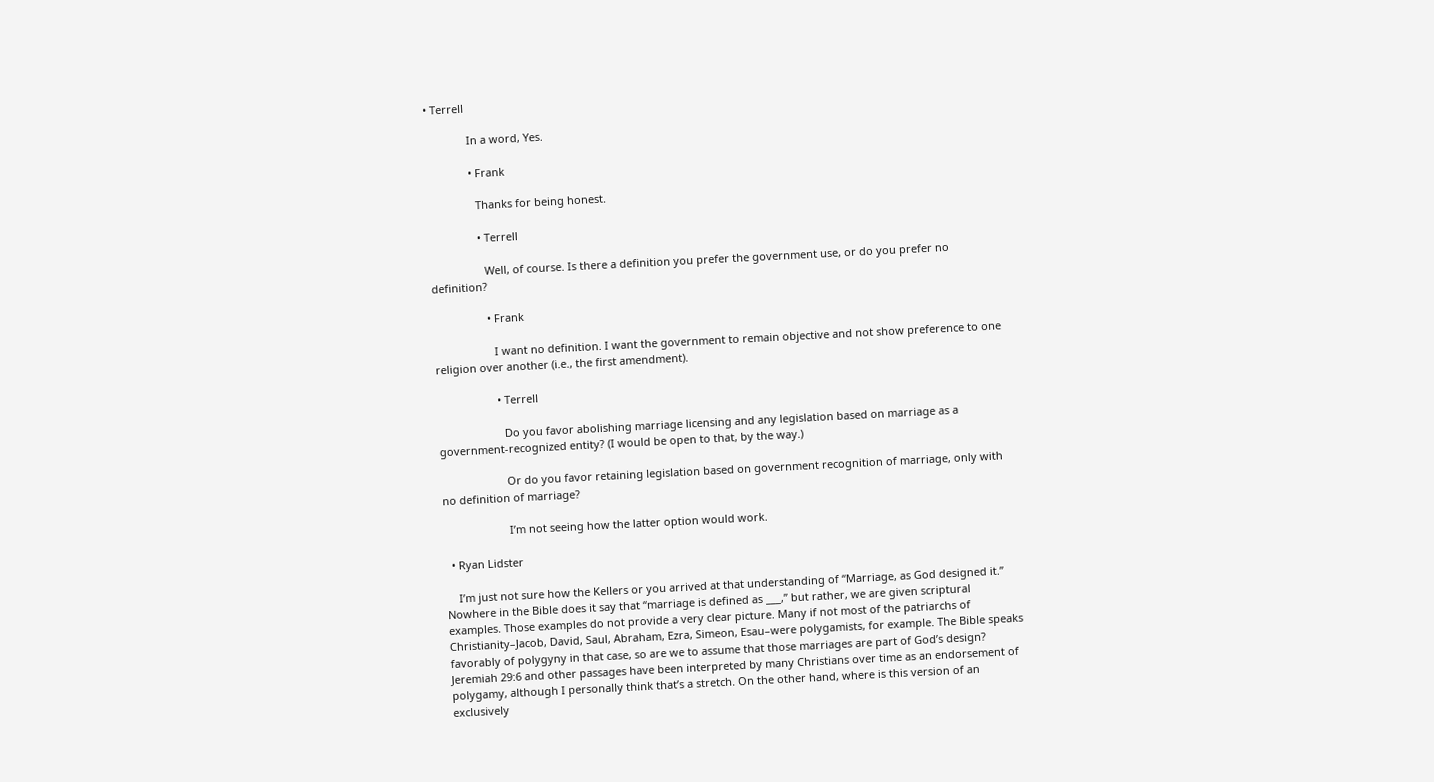• Terrell

              In a word, Yes.

              • Frank

                Thanks for being honest.

                • Terrell

                  Well, of course. Is there a definition you prefer the government use, or do you prefer no definition?

                  • Frank

                    I want no definition. I want the government to remain objective and not show preference to one religion over another (i.e., the first amendment).

                    • Terrell

                      Do you favor abolishing marriage licensing and any legislation based on marriage as a government-recognized entity? (I would be open to that, by the way.)

                      Or do you favor retaining legislation based on government recognition of marriage, only with no definition of marriage?

                      I’m not seeing how the latter option would work.

  • Ryan Lidster

    I’m just not sure how the Kellers or you arrived at that understanding of “Marriage, as God designed it.” Nowhere in the Bible does it say that “marriage is defined as ___,” but rather, we are given scriptural examples. Those examples do not provide a very clear picture. Many if not most of the patriarchs of Christianity–Jacob, David, Saul, Abraham, Ezra, Simeon, Esau–were polygamists, for example. The Bible speaks favorably of polygyny in that case, so are we to assume that those marriages are part of God’s design? Jeremiah 29:6 and other passages have been interpreted by many Christians over time as an endorsement of polygamy, although I personally think that’s a stretch. On the other hand, where is this version of an exclusively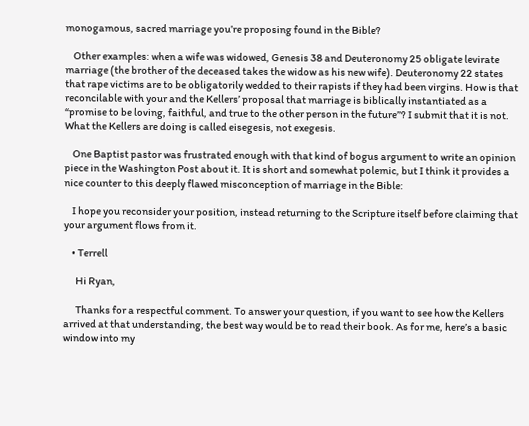monogamous, sacred marriage you’re proposing found in the Bible?

    Other examples: when a wife was widowed, Genesis 38 and Deuteronomy 25 obligate levirate marriage (the brother of the deceased takes the widow as his new wife). Deuteronomy 22 states that rape victims are to be obligatorily wedded to their rapists if they had been virgins. How is that reconcilable with your and the Kellers’ proposal that marriage is biblically instantiated as a “promise to be loving, faithful, and true to the other person in the future”? I submit that it is not. What the Kellers are doing is called eisegesis, not exegesis.

    One Baptist pastor was frustrated enough with that kind of bogus argument to write an opinion piece in the Washington Post about it. It is short and somewhat polemic, but I think it provides a nice counter to this deeply flawed misconception of marriage in the Bible:

    I hope you reconsider your position, instead returning to the Scripture itself before claiming that your argument flows from it.

    • Terrell

      Hi Ryan,

      Thanks for a respectful comment. To answer your question, if you want to see how the Kellers arrived at that understanding, the best way would be to read their book. As for me, here’s a basic window into my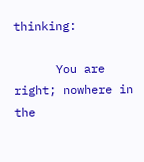thinking:

      You are right; nowhere in the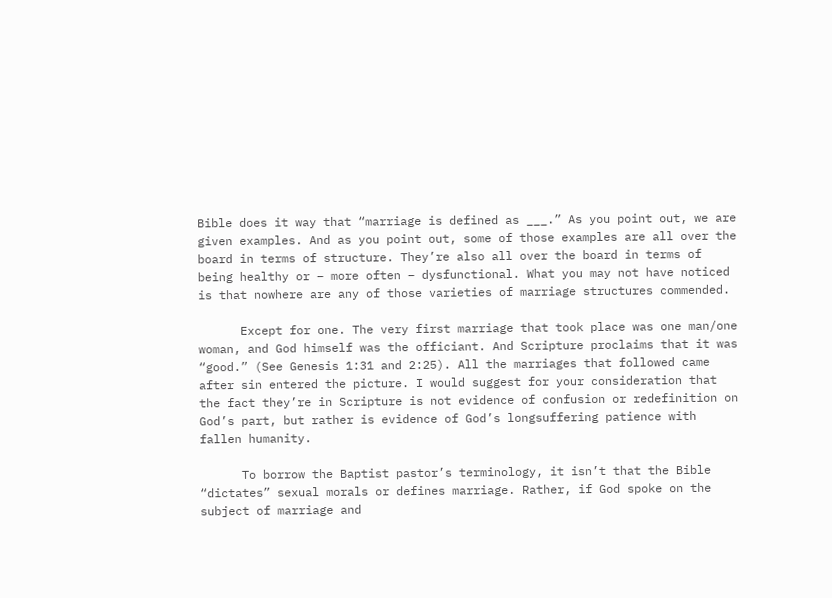Bible does it way that “marriage is defined as ___.” As you point out, we are given examples. And as you point out, some of those examples are all over the board in terms of structure. They’re also all over the board in terms of being healthy or – more often – dysfunctional. What you may not have noticed is that nowhere are any of those varieties of marriage structures commended.

      Except for one. The very first marriage that took place was one man/one woman, and God himself was the officiant. And Scripture proclaims that it was “good.” (See Genesis 1:31 and 2:25). All the marriages that followed came after sin entered the picture. I would suggest for your consideration that the fact they’re in Scripture is not evidence of confusion or redefinition on God’s part, but rather is evidence of God’s longsuffering patience with fallen humanity.

      To borrow the Baptist pastor’s terminology, it isn’t that the Bible “dictates” sexual morals or defines marriage. Rather, if God spoke on the subject of marriage and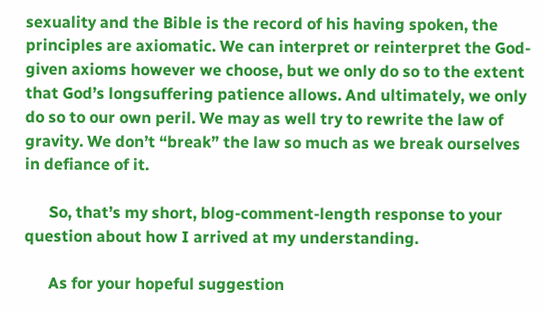sexuality and the Bible is the record of his having spoken, the principles are axiomatic. We can interpret or reinterpret the God-given axioms however we choose, but we only do so to the extent that God’s longsuffering patience allows. And ultimately, we only do so to our own peril. We may as well try to rewrite the law of gravity. We don’t “break” the law so much as we break ourselves in defiance of it.

      So, that’s my short, blog-comment-length response to your question about how I arrived at my understanding.

      As for your hopeful suggestion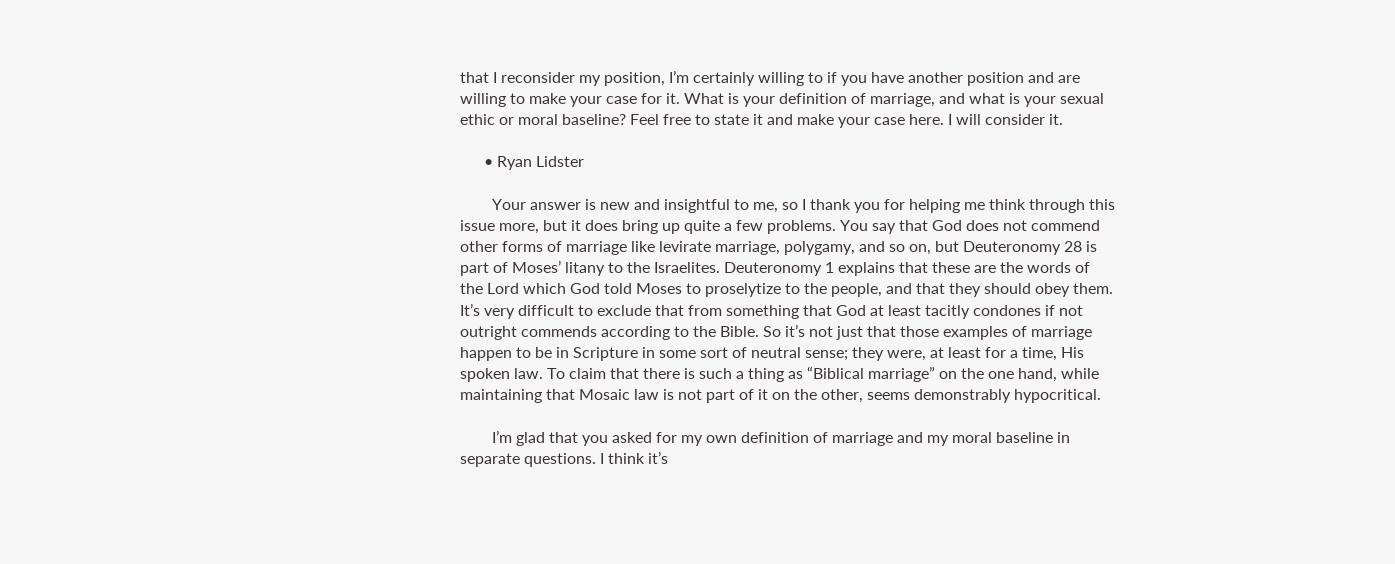that I reconsider my position, I’m certainly willing to if you have another position and are willing to make your case for it. What is your definition of marriage, and what is your sexual ethic or moral baseline? Feel free to state it and make your case here. I will consider it.

      • Ryan Lidster

        Your answer is new and insightful to me, so I thank you for helping me think through this issue more, but it does bring up quite a few problems. You say that God does not commend other forms of marriage like levirate marriage, polygamy, and so on, but Deuteronomy 28 is part of Moses’ litany to the Israelites. Deuteronomy 1 explains that these are the words of the Lord which God told Moses to proselytize to the people, and that they should obey them. It’s very difficult to exclude that from something that God at least tacitly condones if not outright commends according to the Bible. So it’s not just that those examples of marriage happen to be in Scripture in some sort of neutral sense; they were, at least for a time, His spoken law. To claim that there is such a thing as “Biblical marriage” on the one hand, while maintaining that Mosaic law is not part of it on the other, seems demonstrably hypocritical.

        I’m glad that you asked for my own definition of marriage and my moral baseline in separate questions. I think it’s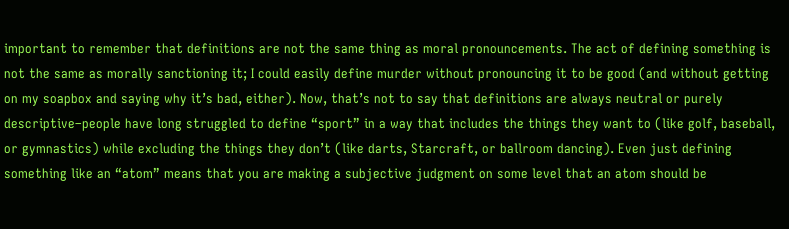important to remember that definitions are not the same thing as moral pronouncements. The act of defining something is not the same as morally sanctioning it; I could easily define murder without pronouncing it to be good (and without getting on my soapbox and saying why it’s bad, either). Now, that’s not to say that definitions are always neutral or purely descriptive–people have long struggled to define “sport” in a way that includes the things they want to (like golf, baseball, or gymnastics) while excluding the things they don’t (like darts, Starcraft, or ballroom dancing). Even just defining something like an “atom” means that you are making a subjective judgment on some level that an atom should be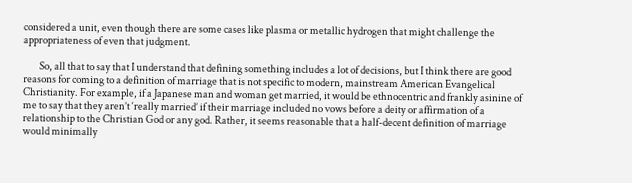considered a unit, even though there are some cases like plasma or metallic hydrogen that might challenge the appropriateness of even that judgment.

        So, all that to say that I understand that defining something includes a lot of decisions, but I think there are good reasons for coming to a definition of marriage that is not specific to modern, mainstream American Evangelical Christianity. For example, if a Japanese man and woman get married, it would be ethnocentric and frankly asinine of me to say that they aren’t ‘really married’ if their marriage included no vows before a deity or affirmation of a relationship to the Christian God or any god. Rather, it seems reasonable that a half-decent definition of marriage would minimally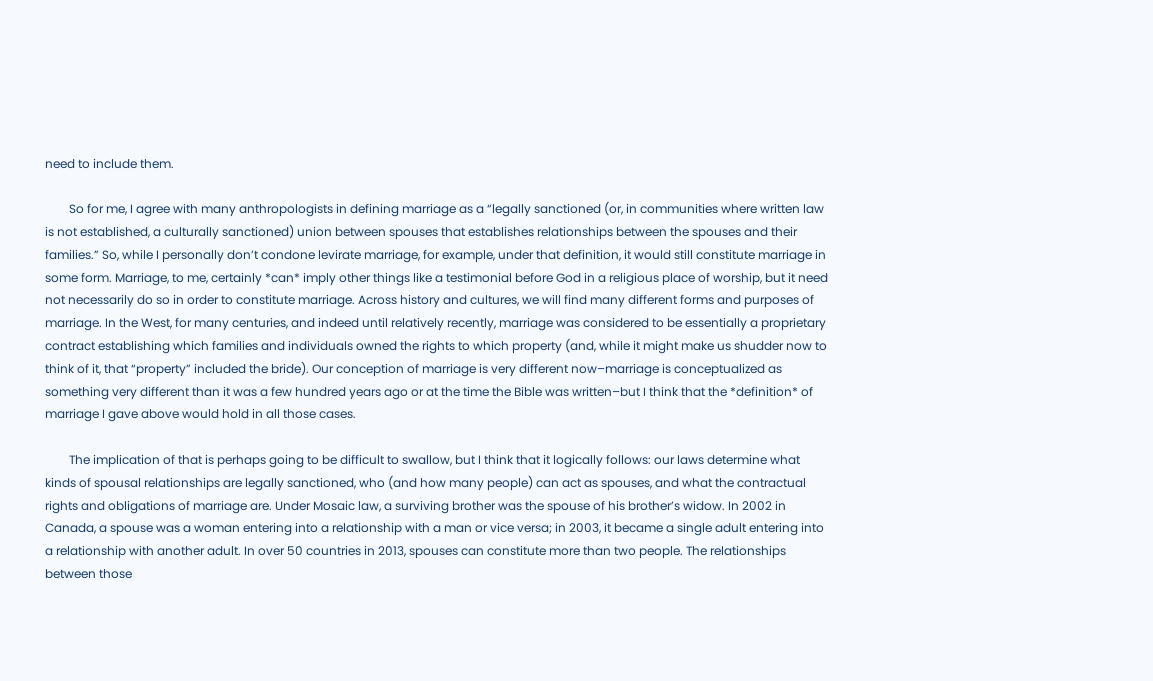need to include them.

        So for me, I agree with many anthropologists in defining marriage as a “legally sanctioned (or, in communities where written law is not established, a culturally sanctioned) union between spouses that establishes relationships between the spouses and their families.” So, while I personally don’t condone levirate marriage, for example, under that definition, it would still constitute marriage in some form. Marriage, to me, certainly *can* imply other things like a testimonial before God in a religious place of worship, but it need not necessarily do so in order to constitute marriage. Across history and cultures, we will find many different forms and purposes of marriage. In the West, for many centuries, and indeed until relatively recently, marriage was considered to be essentially a proprietary contract establishing which families and individuals owned the rights to which property (and, while it might make us shudder now to think of it, that “property” included the bride). Our conception of marriage is very different now–marriage is conceptualized as something very different than it was a few hundred years ago or at the time the Bible was written–but I think that the *definition* of marriage I gave above would hold in all those cases.

        The implication of that is perhaps going to be difficult to swallow, but I think that it logically follows: our laws determine what kinds of spousal relationships are legally sanctioned, who (and how many people) can act as spouses, and what the contractual rights and obligations of marriage are. Under Mosaic law, a surviving brother was the spouse of his brother’s widow. In 2002 in Canada, a spouse was a woman entering into a relationship with a man or vice versa; in 2003, it became a single adult entering into a relationship with another adult. In over 50 countries in 2013, spouses can constitute more than two people. The relationships between those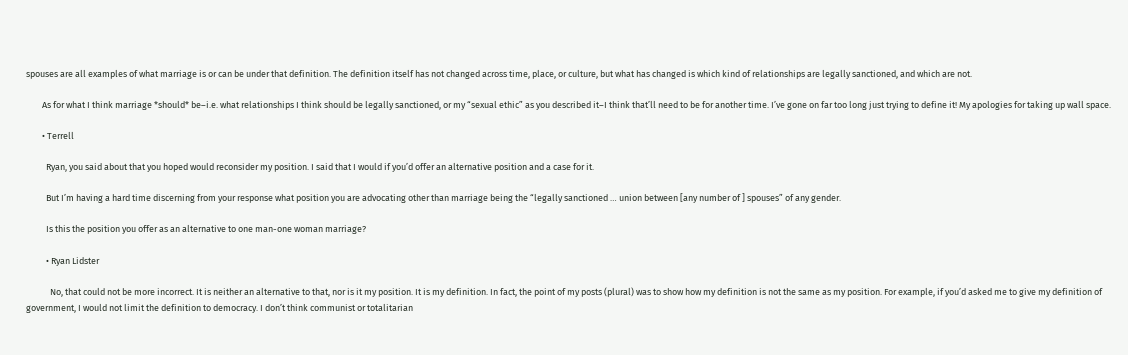spouses are all examples of what marriage is or can be under that definition. The definition itself has not changed across time, place, or culture, but what has changed is which kind of relationships are legally sanctioned, and which are not.

        As for what I think marriage *should* be–i.e. what relationships I think should be legally sanctioned, or my “sexual ethic” as you described it–I think that’ll need to be for another time. I’ve gone on far too long just trying to define it! My apologies for taking up wall space.

        • Terrell

          Ryan, you said about that you hoped would reconsider my position. I said that I would if you’d offer an alternative position and a case for it.

          But I’m having a hard time discerning from your response what position you are advocating other than marriage being the “legally sanctioned … union between [any number of ] spouses” of any gender.

          Is this the position you offer as an alternative to one man-one woman marriage?

          • Ryan Lidster

            No, that could not be more incorrect. It is neither an alternative to that, nor is it my position. It is my definition. In fact, the point of my posts (plural) was to show how my definition is not the same as my position. For example, if you’d asked me to give my definition of government, I would not limit the definition to democracy. I don’t think communist or totalitarian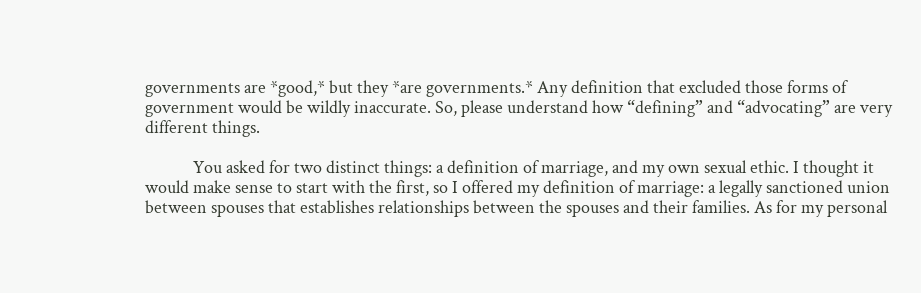governments are *good,* but they *are governments.* Any definition that excluded those forms of government would be wildly inaccurate. So, please understand how “defining” and “advocating” are very different things.

            You asked for two distinct things: a definition of marriage, and my own sexual ethic. I thought it would make sense to start with the first, so I offered my definition of marriage: a legally sanctioned union between spouses that establishes relationships between the spouses and their families. As for my personal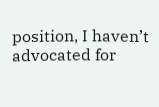position, I haven’t advocated for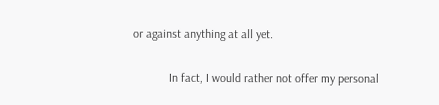or against anything at all yet.

            In fact, I would rather not offer my personal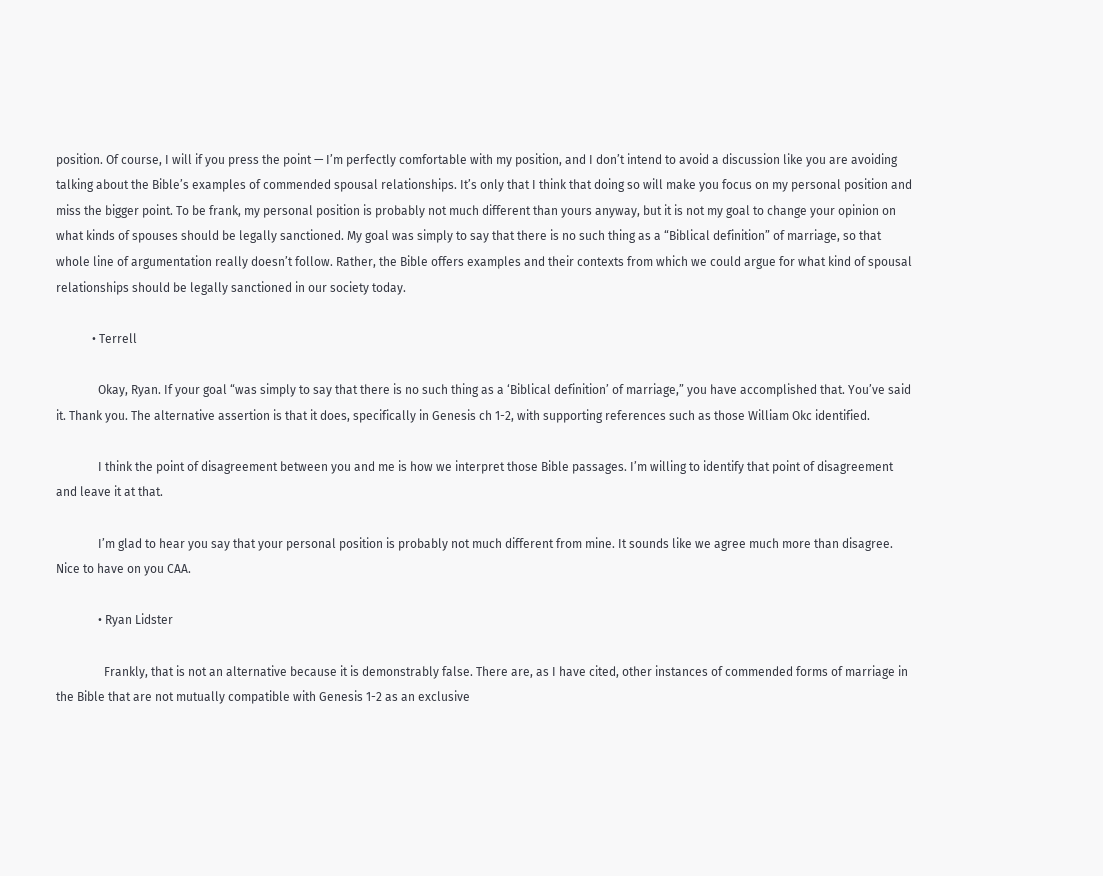position. Of course, I will if you press the point — I’m perfectly comfortable with my position, and I don’t intend to avoid a discussion like you are avoiding talking about the Bible’s examples of commended spousal relationships. It’s only that I think that doing so will make you focus on my personal position and miss the bigger point. To be frank, my personal position is probably not much different than yours anyway, but it is not my goal to change your opinion on what kinds of spouses should be legally sanctioned. My goal was simply to say that there is no such thing as a “Biblical definition” of marriage, so that whole line of argumentation really doesn’t follow. Rather, the Bible offers examples and their contexts from which we could argue for what kind of spousal relationships should be legally sanctioned in our society today.

            • Terrell

              Okay, Ryan. If your goal “was simply to say that there is no such thing as a ‘Biblical definition’ of marriage,” you have accomplished that. You’ve said it. Thank you. The alternative assertion is that it does, specifically in Genesis ch 1-2, with supporting references such as those William Okc identified.

              I think the point of disagreement between you and me is how we interpret those Bible passages. I’m willing to identify that point of disagreement and leave it at that.

              I’m glad to hear you say that your personal position is probably not much different from mine. It sounds like we agree much more than disagree. Nice to have on you CAA.

              • Ryan Lidster

                Frankly, that is not an alternative because it is demonstrably false. There are, as I have cited, other instances of commended forms of marriage in the Bible that are not mutually compatible with Genesis 1-2 as an exclusive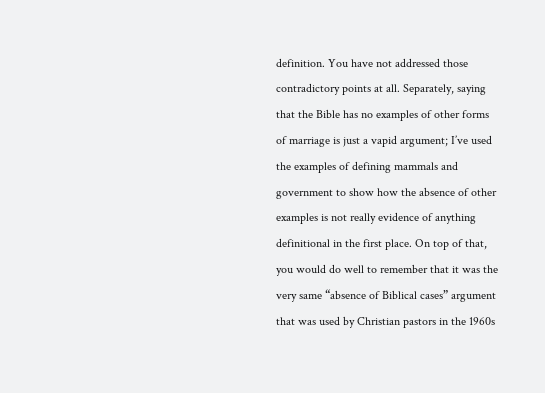definition. You have not addressed those contradictory points at all. Separately, saying that the Bible has no examples of other forms of marriage is just a vapid argument; I’ve used the examples of defining mammals and government to show how the absence of other examples is not really evidence of anything definitional in the first place. On top of that, you would do well to remember that it was the very same “absence of Biblical cases” argument that was used by Christian pastors in the 1960s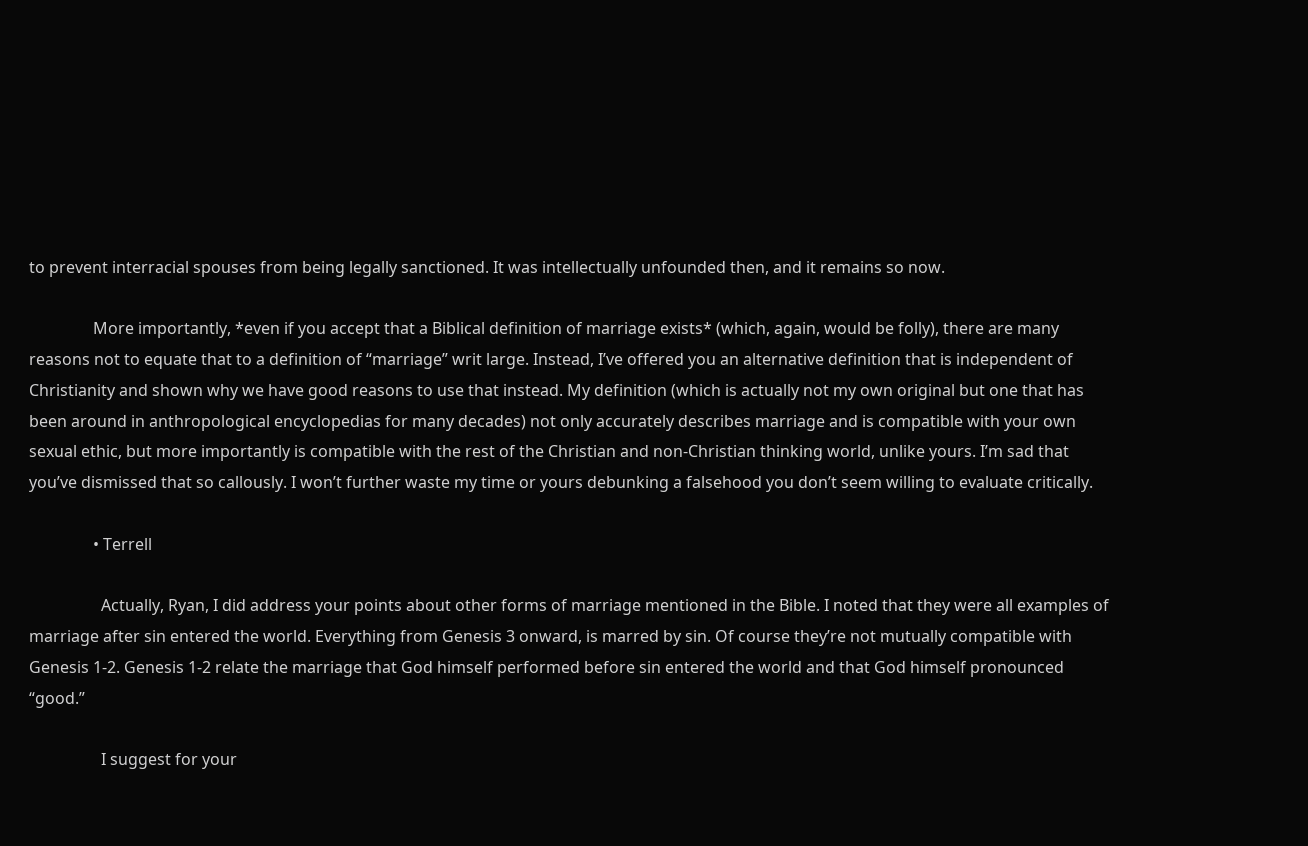to prevent interracial spouses from being legally sanctioned. It was intellectually unfounded then, and it remains so now.

                More importantly, *even if you accept that a Biblical definition of marriage exists* (which, again, would be folly), there are many reasons not to equate that to a definition of “marriage” writ large. Instead, I’ve offered you an alternative definition that is independent of Christianity and shown why we have good reasons to use that instead. My definition (which is actually not my own original but one that has been around in anthropological encyclopedias for many decades) not only accurately describes marriage and is compatible with your own sexual ethic, but more importantly is compatible with the rest of the Christian and non-Christian thinking world, unlike yours. I’m sad that you’ve dismissed that so callously. I won’t further waste my time or yours debunking a falsehood you don’t seem willing to evaluate critically.

                • Terrell

                  Actually, Ryan, I did address your points about other forms of marriage mentioned in the Bible. I noted that they were all examples of marriage after sin entered the world. Everything from Genesis 3 onward, is marred by sin. Of course they’re not mutually compatible with Genesis 1-2. Genesis 1-2 relate the marriage that God himself performed before sin entered the world and that God himself pronounced “good.”

                  I suggest for your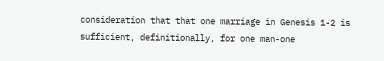consideration that that one marriage in Genesis 1-2 is sufficient, definitionally, for one man-one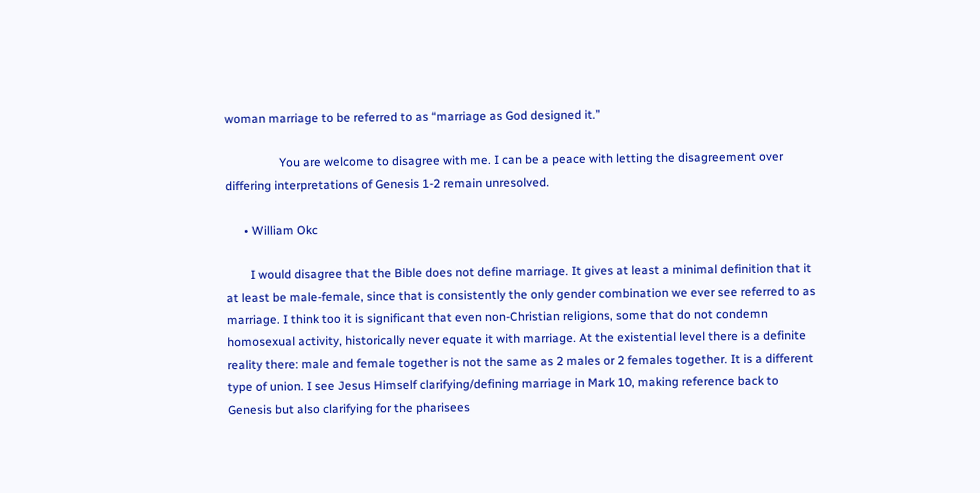woman marriage to be referred to as “marriage as God designed it.”

                  You are welcome to disagree with me. I can be a peace with letting the disagreement over differing interpretations of Genesis 1-2 remain unresolved.

      • William Okc

        I would disagree that the Bible does not define marriage. It gives at least a minimal definition that it at least be male-female, since that is consistently the only gender combination we ever see referred to as marriage. I think too it is significant that even non-Christian religions, some that do not condemn homosexual activity, historically never equate it with marriage. At the existential level there is a definite reality there: male and female together is not the same as 2 males or 2 females together. It is a different type of union. I see Jesus Himself clarifying/defining marriage in Mark 10, making reference back to Genesis but also clarifying for the pharisees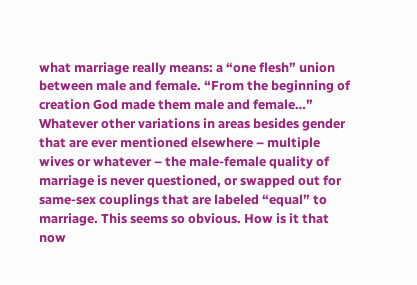what marriage really means: a “one flesh” union between male and female. “From the beginning of creation God made them male and female…” Whatever other variations in areas besides gender that are ever mentioned elsewhere – multiple wives or whatever – the male-female quality of marriage is never questioned, or swapped out for same-sex couplings that are labeled “equal” to marriage. This seems so obvious. How is it that now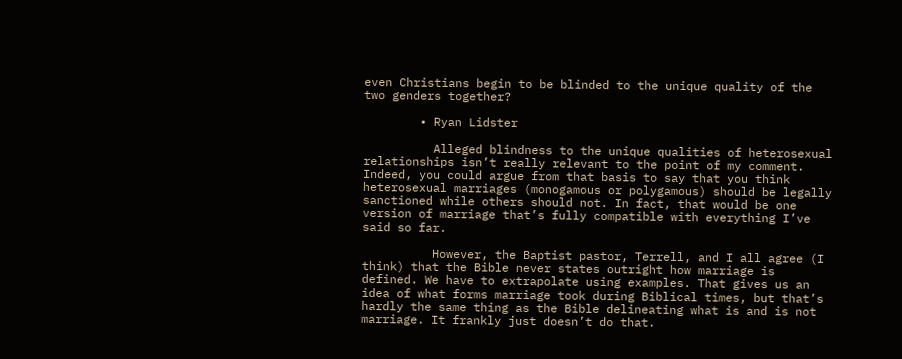even Christians begin to be blinded to the unique quality of the two genders together?

        • Ryan Lidster

          Alleged blindness to the unique qualities of heterosexual relationships isn’t really relevant to the point of my comment. Indeed, you could argue from that basis to say that you think heterosexual marriages (monogamous or polygamous) should be legally sanctioned while others should not. In fact, that would be one version of marriage that’s fully compatible with everything I’ve said so far.

          However, the Baptist pastor, Terrell, and I all agree (I think) that the Bible never states outright how marriage is defined. We have to extrapolate using examples. That gives us an idea of what forms marriage took during Biblical times, but that’s hardly the same thing as the Bible delineating what is and is not marriage. It frankly just doesn’t do that.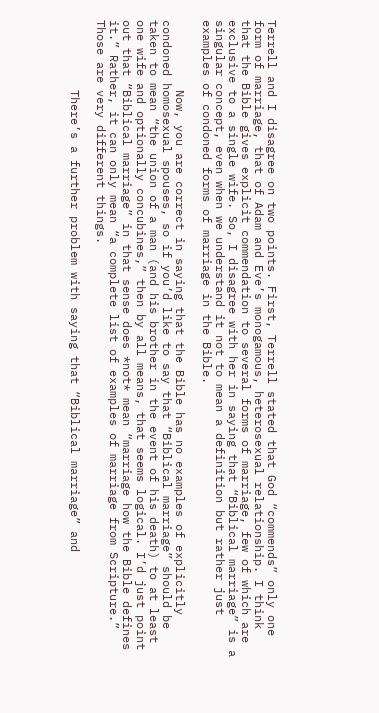Terrell and I disagree on two points. First, Terrell stated that God “commends” only one form of marriage, that of Adam and Eve’s monogamous, heterosexual relationship. I think that the Bible gives explicit commendation to several forms of marriage, few of which are exclusive to a single wife. So, I disagree with her in saying that “Biblical marriage” is a singular concept, even when we understand it not to mean a definition but rather just examples of condoned forms of marriage in the Bible.

          Now, you are correct in saying that the Bible has no examples of explicitly condoned homosexual spouses, so if you’d like to say that “Biblical marriage” should be taken to mean “the union of a man (and his brother in the event of his death) to at least one wife and optionally concubines,” then by all means, that seems logical. I’d just point out that “Biblical marriage” in that sense does *not* mean “marriage how the Bible defines it.” Rather, it can only mean “a complete list of examples of marriage from Scripture.” Those are very different things.

          There’s a further problem with saying that “Biblical marriage” and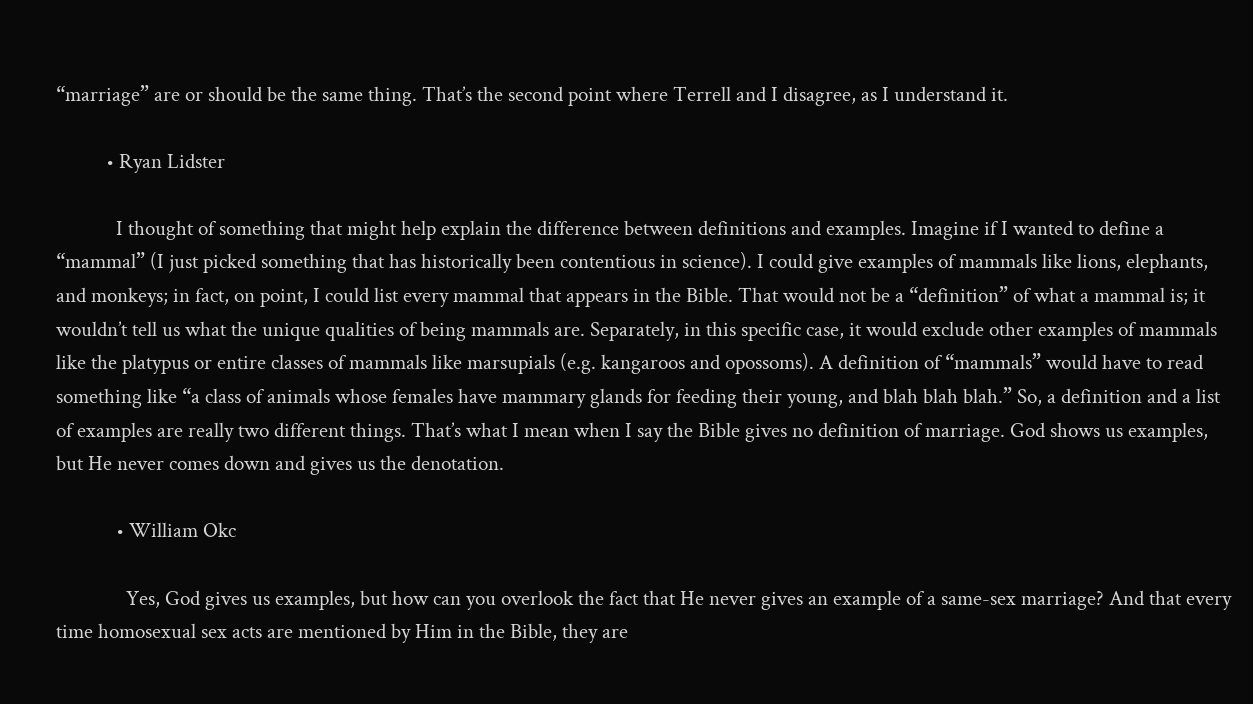“marriage” are or should be the same thing. That’s the second point where Terrell and I disagree, as I understand it.

          • Ryan Lidster

            I thought of something that might help explain the difference between definitions and examples. Imagine if I wanted to define a “mammal” (I just picked something that has historically been contentious in science). I could give examples of mammals like lions, elephants, and monkeys; in fact, on point, I could list every mammal that appears in the Bible. That would not be a “definition” of what a mammal is; it wouldn’t tell us what the unique qualities of being mammals are. Separately, in this specific case, it would exclude other examples of mammals like the platypus or entire classes of mammals like marsupials (e.g. kangaroos and opossoms). A definition of “mammals” would have to read something like “a class of animals whose females have mammary glands for feeding their young, and blah blah blah.” So, a definition and a list of examples are really two different things. That’s what I mean when I say the Bible gives no definition of marriage. God shows us examples, but He never comes down and gives us the denotation.

            • William Okc

              Yes, God gives us examples, but how can you overlook the fact that He never gives an example of a same-sex marriage? And that every time homosexual sex acts are mentioned by Him in the Bible, they are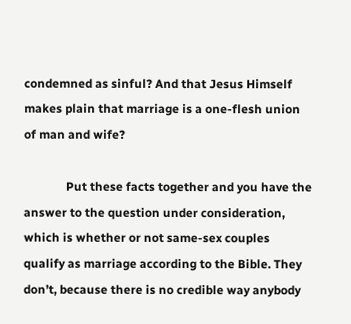condemned as sinful? And that Jesus Himself makes plain that marriage is a one-flesh union of man and wife?

              Put these facts together and you have the answer to the question under consideration, which is whether or not same-sex couples qualify as marriage according to the Bible. They don’t, because there is no credible way anybody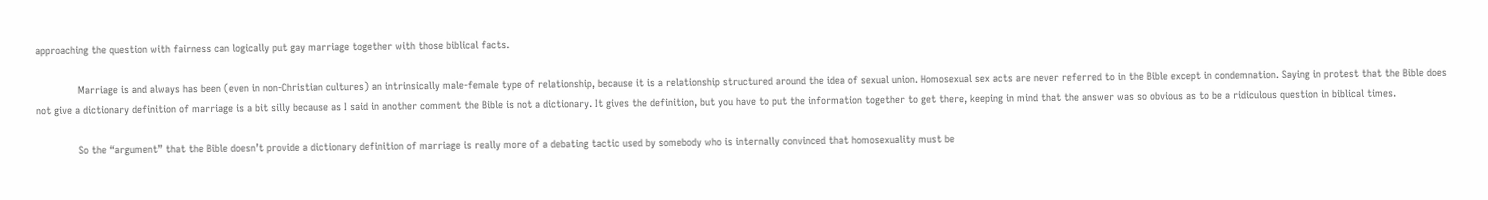approaching the question with fairness can logically put gay marriage together with those biblical facts.

              Marriage is and always has been (even in non-Christian cultures) an intrinsically male-female type of relationship, because it is a relationship structured around the idea of sexual union. Homosexual sex acts are never referred to in the Bible except in condemnation. Saying in protest that the Bible does not give a dictionary definition of marriage is a bit silly because as I said in another comment the Bible is not a dictionary. It gives the definition, but you have to put the information together to get there, keeping in mind that the answer was so obvious as to be a ridiculous question in biblical times.

              So the “argument” that the Bible doesn’t provide a dictionary definition of marriage is really more of a debating tactic used by somebody who is internally convinced that homosexuality must be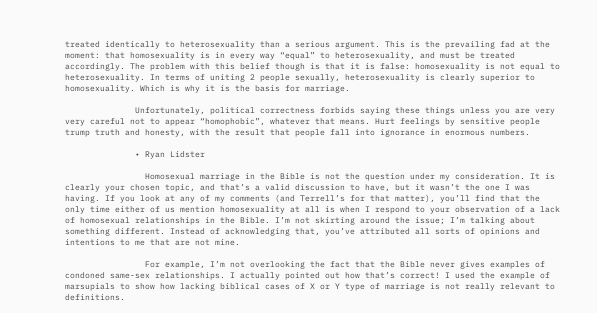treated identically to heterosexuality than a serious argument. This is the prevailing fad at the moment: that homosexuality is in every way “equal” to heterosexuality, and must be treated accordingly. The problem with this belief though is that it is false: homosexuality is not equal to heterosexuality. In terms of uniting 2 people sexually, heterosexuality is clearly superior to homosexuality. Which is why it is the basis for marriage.

              Unfortunately, political correctness forbids saying these things unless you are very very careful not to appear “homophobic”, whatever that means. Hurt feelings by sensitive people trump truth and honesty, with the result that people fall into ignorance in enormous numbers.

              • Ryan Lidster

                Homosexual marriage in the Bible is not the question under my consideration. It is clearly your chosen topic, and that’s a valid discussion to have, but it wasn’t the one I was having. If you look at any of my comments (and Terrell’s for that matter), you’ll find that the only time either of us mention homosexuality at all is when I respond to your observation of a lack of homosexual relationships in the Bible. I’m not skirting around the issue; I’m talking about something different. Instead of acknowledging that, you’ve attributed all sorts of opinions and intentions to me that are not mine.

                For example, I’m not overlooking the fact that the Bible never gives examples of condoned same-sex relationships. I actually pointed out how that’s correct! I used the example of marsupials to show how lacking biblical cases of X or Y type of marriage is not really relevant to definitions.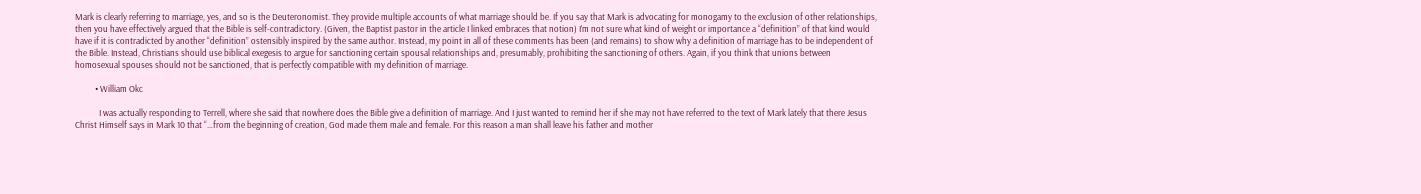Mark is clearly referring to marriage, yes, and so is the Deuteronomist. They provide multiple accounts of what marriage should be. If you say that Mark is advocating for monogamy to the exclusion of other relationships, then you have effectively argued that the Bible is self-contradictory. (Given, the Baptist pastor in the article I linked embraces that notion) I’m not sure what kind of weight or importance a “definition” of that kind would have if it is contradicted by another “definition” ostensibly inspired by the same author. Instead, my point in all of these comments has been (and remains) to show why a definition of marriage has to be independent of the Bible. Instead, Christians should use biblical exegesis to argue for sanctioning certain spousal relationships and, presumably, prohibiting the sanctioning of others. Again, if you think that unions between homosexual spouses should not be sanctioned, that is perfectly compatible with my definition of marriage.

          • William Okc

            I was actually responding to Terrell, where she said that nowhere does the Bible give a definition of marriage. And I just wanted to remind her if she may not have referred to the text of Mark lately that there Jesus Christ Himself says in Mark 10 that “…from the beginning of creation, God made them male and female. For this reason a man shall leave his father and mother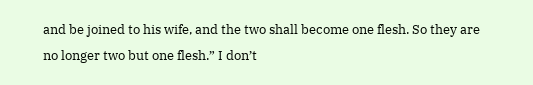and be joined to his wife, and the two shall become one flesh. So they are no longer two but one flesh.” I don’t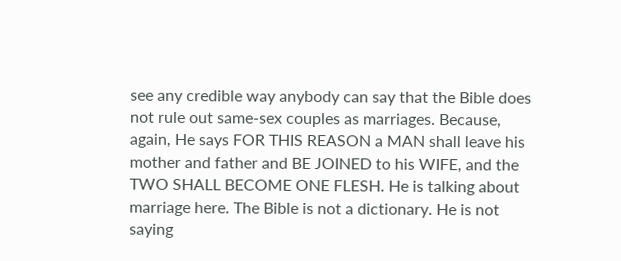see any credible way anybody can say that the Bible does not rule out same-sex couples as marriages. Because, again, He says FOR THIS REASON a MAN shall leave his mother and father and BE JOINED to his WIFE, and the TWO SHALL BECOME ONE FLESH. He is talking about marriage here. The Bible is not a dictionary. He is not saying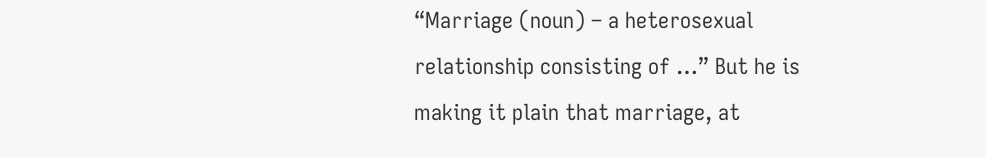“Marriage (noun) – a heterosexual relationship consisting of …” But he is making it plain that marriage, at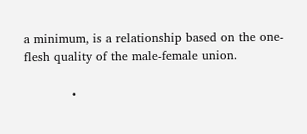a minimum, is a relationship based on the one-flesh quality of the male-female union.

            •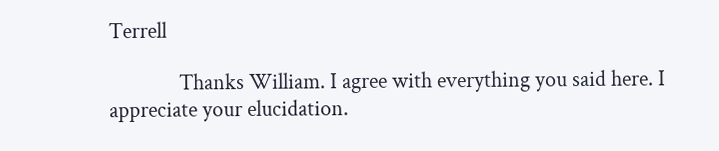Terrell

              Thanks William. I agree with everything you said here. I appreciate your elucidation.